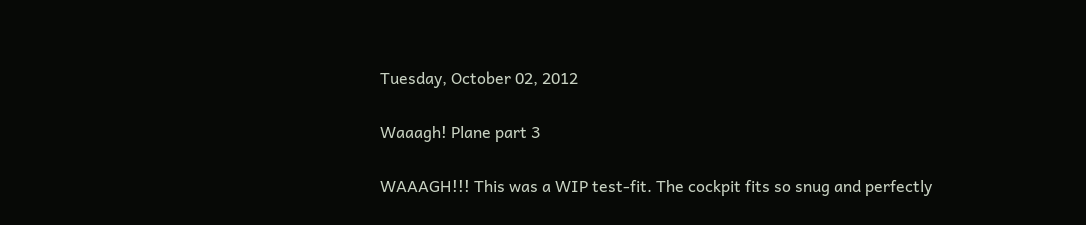Tuesday, October 02, 2012

Waaagh! Plane part 3

WAAAGH!!! This was a WIP test-fit. The cockpit fits so snug and perfectly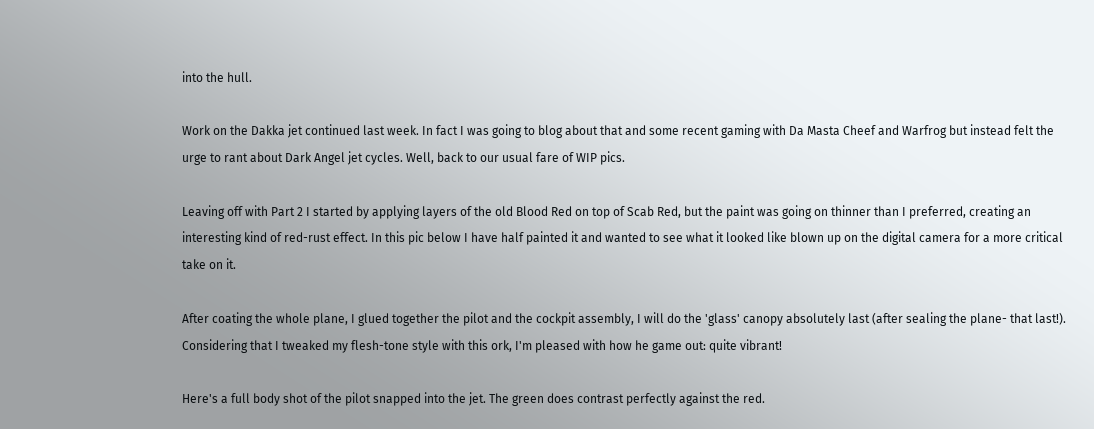into the hull.

Work on the Dakka jet continued last week. In fact I was going to blog about that and some recent gaming with Da Masta Cheef and Warfrog but instead felt the urge to rant about Dark Angel jet cycles. Well, back to our usual fare of WIP pics.

Leaving off with Part 2 I started by applying layers of the old Blood Red on top of Scab Red, but the paint was going on thinner than I preferred, creating an interesting kind of red-rust effect. In this pic below I have half painted it and wanted to see what it looked like blown up on the digital camera for a more critical take on it.

After coating the whole plane, I glued together the pilot and the cockpit assembly, I will do the 'glass' canopy absolutely last (after sealing the plane- that last!). Considering that I tweaked my flesh-tone style with this ork, I'm pleased with how he game out: quite vibrant!

Here's a full body shot of the pilot snapped into the jet. The green does contrast perfectly against the red.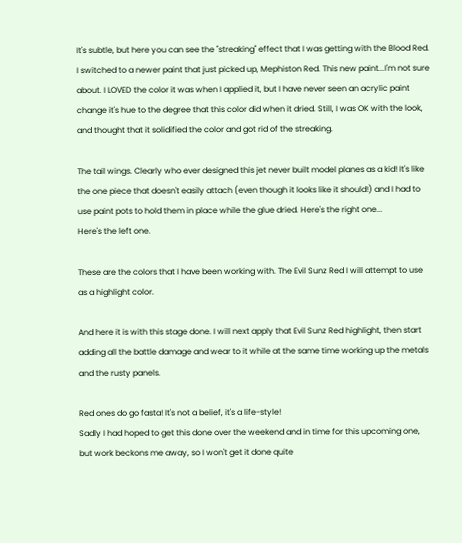It's subtle, but here you can see the "streaking" effect that I was getting with the Blood Red. I switched to a newer paint that just picked up, Mephiston Red. This new paint...I'm not sure about. I LOVED the color it was when I applied it, but I have never seen an acrylic paint change it's hue to the degree that this color did when it dried. Still, I was OK with the look, and thought that it solidified the color and got rid of the streaking.

The tail wings. Clearly who ever designed this jet never built model planes as a kid! It's like the one piece that doesn't easily attach (even though it looks like it should!) and I had to use paint pots to hold them in place while the glue dried. Here's the right one...
Here's the left one.

These are the colors that I have been working with. The Evil Sunz Red I will attempt to use as a highlight color.

And here it is with this stage done. I will next apply that Evil Sunz Red highlight, then start adding all the battle damage and wear to it while at the same time working up the metals and the rusty panels.

Red ones do go fasta! It's not a belief, it's a life-style!
Sadly I had hoped to get this done over the weekend and in time for this upcoming one, but work beckons me away, so I won't get it done quite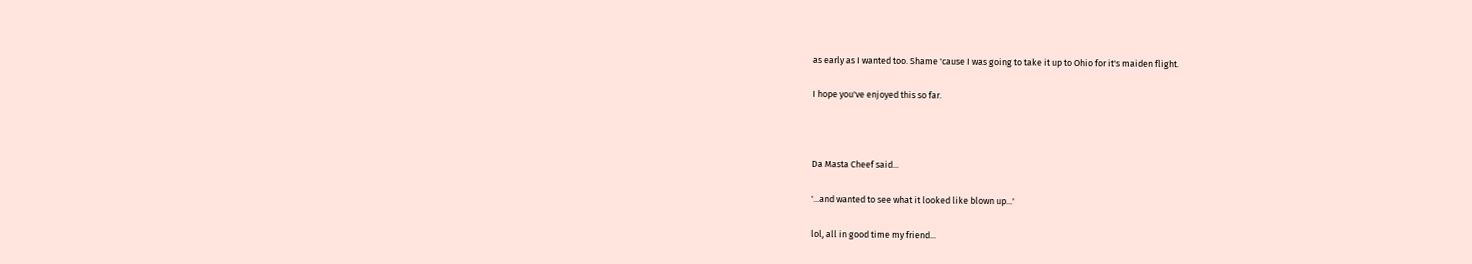as early as I wanted too. Shame 'cause I was going to take it up to Ohio for it's maiden flight.

I hope you've enjoyed this so far.



Da Masta Cheef said...

'...and wanted to see what it looked like blown up...'

lol, all in good time my friend...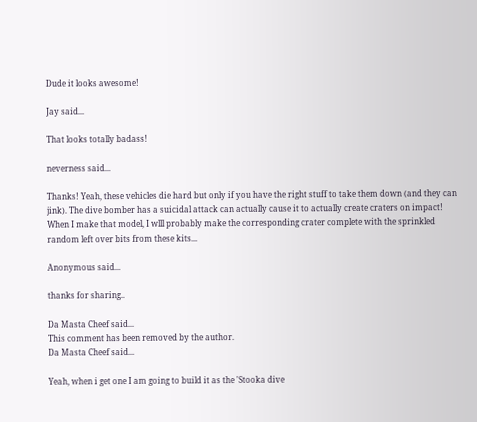Dude it looks awesome!

Jay said...

That looks totally badass!

neverness said...

Thanks! Yeah, these vehicles die hard but only if you have the right stuff to take them down (and they can jink). The dive bomber has a suicidal attack can actually cause it to actually create craters on impact! When I make that model, I wlll probably make the corresponding crater complete with the sprinkled random left over bits from these kits...

Anonymous said...

thanks for sharing..

Da Masta Cheef said...
This comment has been removed by the author.
Da Masta Cheef said...

Yeah, when i get one I am going to build it as the 'Stooka dive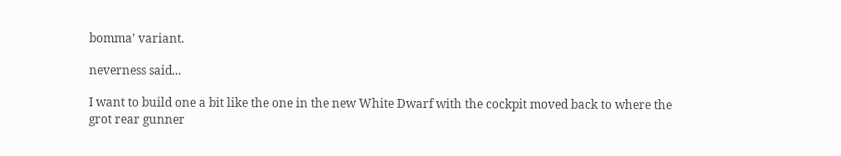bomma' variant.

neverness said...

I want to build one a bit like the one in the new White Dwarf with the cockpit moved back to where the grot rear gunner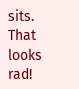sits. That looks rad!